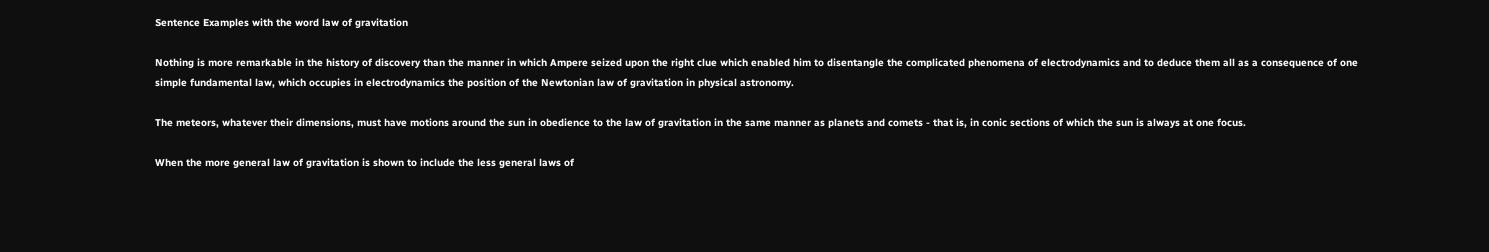Sentence Examples with the word law of gravitation

Nothing is more remarkable in the history of discovery than the manner in which Ampere seized upon the right clue which enabled him to disentangle the complicated phenomena of electrodynamics and to deduce them all as a consequence of one simple fundamental law, which occupies in electrodynamics the position of the Newtonian law of gravitation in physical astronomy.

The meteors, whatever their dimensions, must have motions around the sun in obedience to the law of gravitation in the same manner as planets and comets - that is, in conic sections of which the sun is always at one focus.

When the more general law of gravitation is shown to include the less general laws of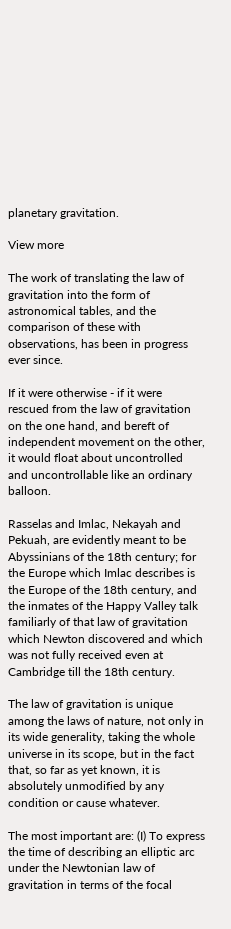planetary gravitation.

View more

The work of translating the law of gravitation into the form of astronomical tables, and the comparison of these with observations, has been in progress ever since.

If it were otherwise - if it were rescued from the law of gravitation on the one hand, and bereft of independent movement on the other, it would float about uncontrolled and uncontrollable like an ordinary balloon.

Rasselas and Imlac, Nekayah and Pekuah, are evidently meant to be Abyssinians of the 18th century; for the Europe which Imlac describes is the Europe of the 18th century, and the inmates of the Happy Valley talk familiarly of that law of gravitation which Newton discovered and which was not fully received even at Cambridge till the 18th century.

The law of gravitation is unique among the laws of nature, not only in its wide generality, taking the whole universe in its scope, but in the fact that, so far as yet known, it is absolutely unmodified by any condition or cause whatever.

The most important are: (I) To express the time of describing an elliptic arc under the Newtonian law of gravitation in terms of the focal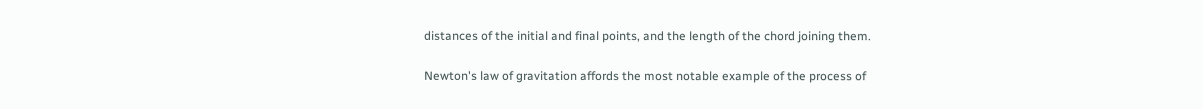distances of the initial and final points, and the length of the chord joining them.

Newton's law of gravitation affords the most notable example of the process of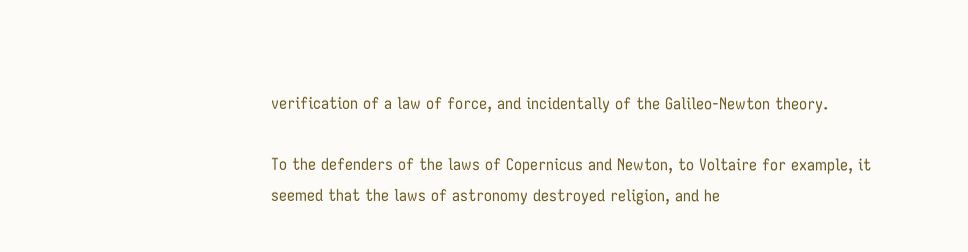verification of a law of force, and incidentally of the Galileo-Newton theory.

To the defenders of the laws of Copernicus and Newton, to Voltaire for example, it seemed that the laws of astronomy destroyed religion, and he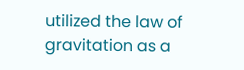utilized the law of gravitation as a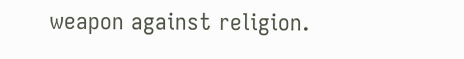weapon against religion.